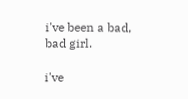i've been a bad, bad girl.

i've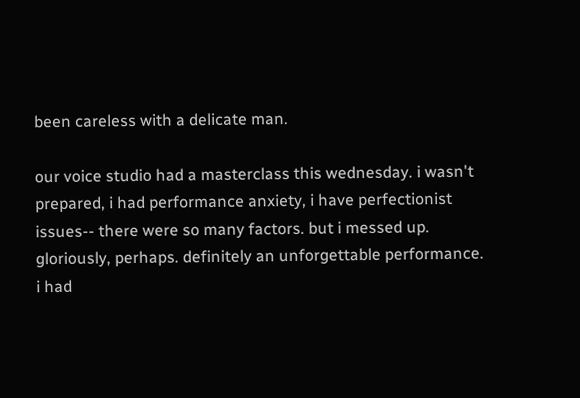been careless with a delicate man.

our voice studio had a masterclass this wednesday. i wasn't prepared, i had performance anxiety, i have perfectionist issues-- there were so many factors. but i messed up. gloriously, perhaps. definitely an unforgettable performance. i had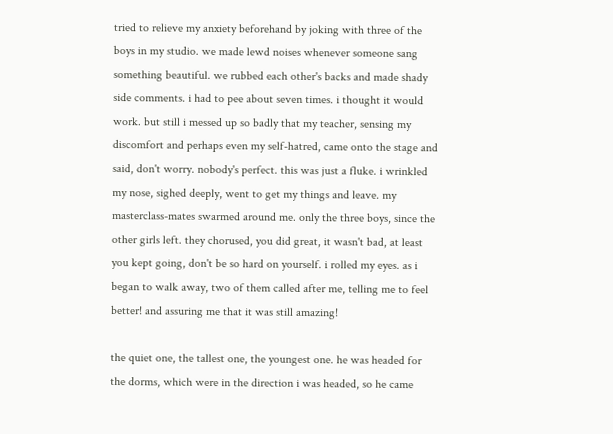tried to relieve my anxiety beforehand by joking with three of the boys in my studio. we made lewd noises whenever someone sang something beautiful. we rubbed each other's backs and made shady side comments. i had to pee about seven times. i thought it would work. but still i messed up so badly that my teacher, sensing my discomfort and perhaps even my self-hatred, came onto the stage and said, don't worry. nobody's perfect. this was just a fluke. i wrinkled my nose, sighed deeply, went to get my things and leave. my masterclass-mates swarmed around me. only the three boys, since the other girls left. they chorused, you did great, it wasn't bad, at least you kept going, don't be so hard on yourself. i rolled my eyes. as i began to walk away, two of them called after me, telling me to feel better! and assuring me that it was still amazing!

the quiet one, the tallest one, the youngest one. he was headed for the dorms, which were in the direction i was headed, so he came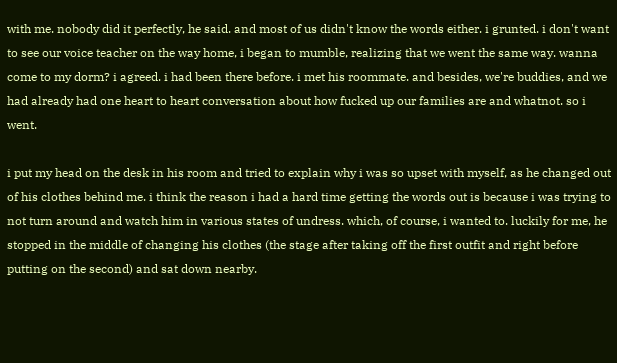with me. nobody did it perfectly, he said. and most of us didn't know the words either. i grunted. i don't want to see our voice teacher on the way home, i began to mumble, realizing that we went the same way. wanna come to my dorm? i agreed. i had been there before. i met his roommate. and besides, we're buddies, and we had already had one heart to heart conversation about how fucked up our families are and whatnot. so i went.

i put my head on the desk in his room and tried to explain why i was so upset with myself, as he changed out of his clothes behind me. i think the reason i had a hard time getting the words out is because i was trying to not turn around and watch him in various states of undress. which, of course, i wanted to. luckily for me, he stopped in the middle of changing his clothes (the stage after taking off the first outfit and right before putting on the second) and sat down nearby.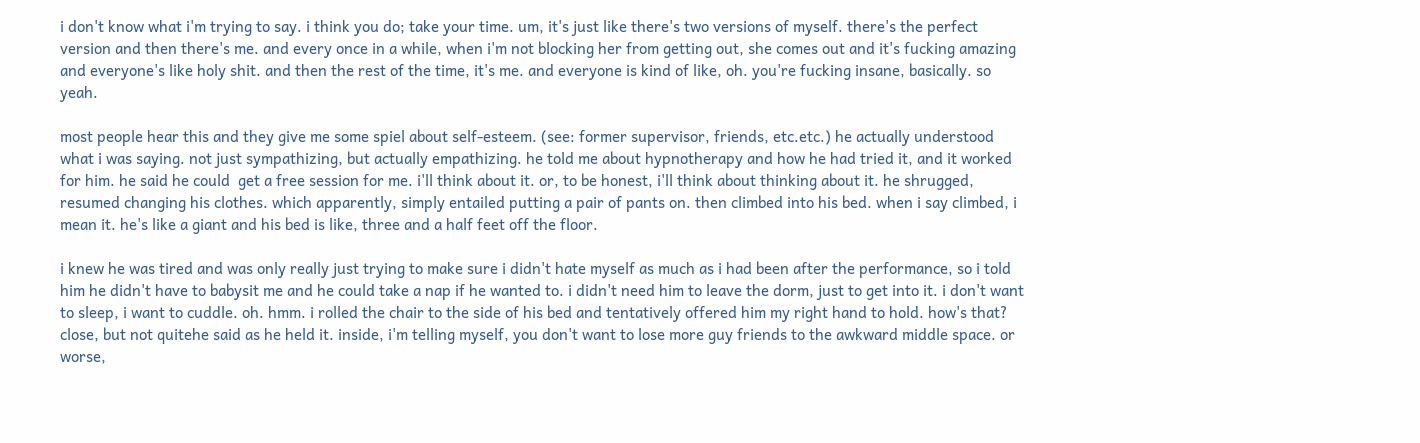i don't know what i'm trying to say. i think you do; take your time. um, it's just like there's two versions of myself. there's the perfect version and then there's me. and every once in a while, when i'm not blocking her from getting out, she comes out and it's fucking amazing and everyone's like holy shit. and then the rest of the time, it's me. and everyone is kind of like, oh. you're fucking insane, basically. so yeah.

most people hear this and they give me some spiel about self-esteem. (see: former supervisor, friends, etc.etc.) he actually understood what i was saying. not just sympathizing, but actually empathizing. he told me about hypnotherapy and how he had tried it, and it worked for him. he said he could  get a free session for me. i'll think about it. or, to be honest, i'll think about thinking about it. he shrugged, resumed changing his clothes. which apparently, simply entailed putting a pair of pants on. then climbed into his bed. when i say climbed, i mean it. he's like a giant and his bed is like, three and a half feet off the floor.

i knew he was tired and was only really just trying to make sure i didn't hate myself as much as i had been after the performance, so i told him he didn't have to babysit me and he could take a nap if he wanted to. i didn't need him to leave the dorm, just to get into it. i don't want to sleep, i want to cuddle. oh. hmm. i rolled the chair to the side of his bed and tentatively offered him my right hand to hold. how's that? close, but not quitehe said as he held it. inside, i'm telling myself, you don't want to lose more guy friends to the awkward middle space. or worse,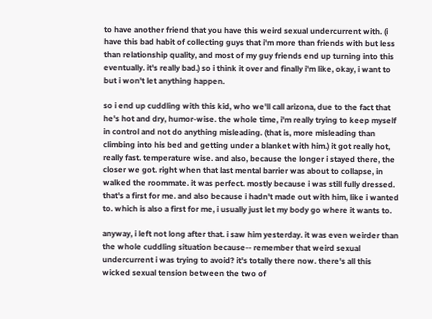to have another friend that you have this weird sexual undercurrent with. (i have this bad habit of collecting guys that i'm more than friends with but less than relationship quality, and most of my guy friends end up turning into this eventually. it's really bad.) so i think it over and finally i'm like, okay, i want to but i won't let anything happen.

so i end up cuddling with this kid, who we'll call arizona, due to the fact that he's hot and dry, humor-wise. the whole time, i'm really trying to keep myself in control and not do anything misleading. (that is, more misleading than climbing into his bed and getting under a blanket with him.) it got really hot, really fast. temperature wise. and also, because the longer i stayed there, the closer we got. right when that last mental barrier was about to collapse, in walked the roommate. it was perfect. mostly because i was still fully dressed. that's a first for me. and also because i hadn't made out with him, like i wanted to. which is also a first for me, i usually just let my body go where it wants to.

anyway, i left not long after that. i saw him yesterday. it was even weirder than the whole cuddling situation because-- remember that weird sexual undercurrent i was trying to avoid? it's totally there now. there's all this wicked sexual tension between the two of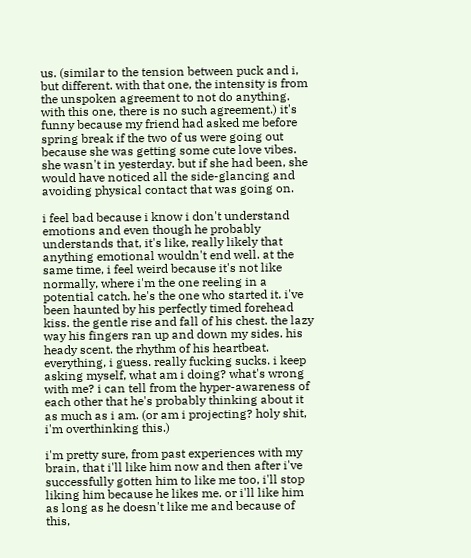us. (similar to the tension between puck and i, but different. with that one, the intensity is from the unspoken agreement to not do anything. with this one, there is no such agreement.) it's funny because my friend had asked me before spring break if the two of us were going out because she was getting some cute love vibes. she wasn't in yesterday. but if she had been, she would have noticed all the side-glancing and avoiding physical contact that was going on.

i feel bad because i know i don't understand emotions and even though he probably understands that, it's like, really likely that anything emotional wouldn't end well. at the same time, i feel weird because it's not like normally, where i'm the one reeling in a potential catch. he's the one who started it. i've been haunted by his perfectly timed forehead kiss. the gentle rise and fall of his chest. the lazy way his fingers ran up and down my sides. his heady scent. the rhythm of his heartbeat. everything, i guess. really fucking sucks. i keep asking myself, what am i doing? what's wrong with me? i can tell from the hyper-awareness of each other that he's probably thinking about it as much as i am. (or am i projecting? holy shit, i'm overthinking this.)

i'm pretty sure, from past experiences with my brain, that i'll like him now and then after i've successfully gotten him to like me too, i'll stop liking him because he likes me. or i'll like him as long as he doesn't like me and because of this,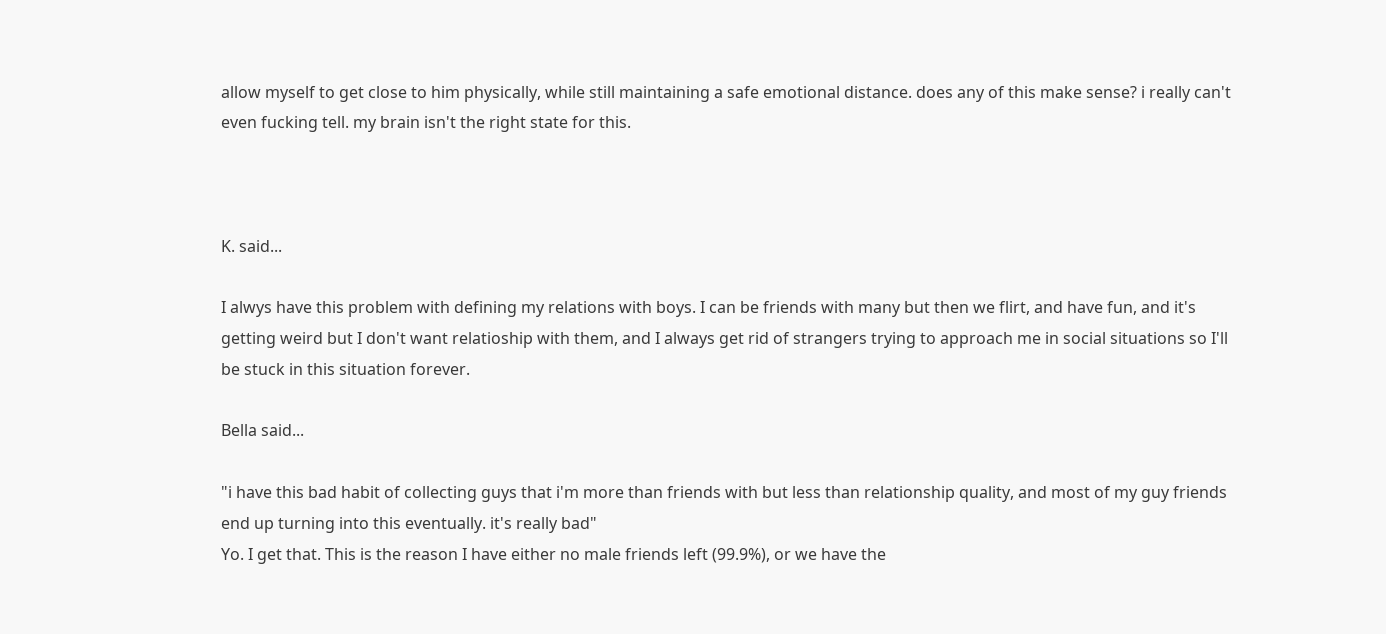allow myself to get close to him physically, while still maintaining a safe emotional distance. does any of this make sense? i really can't even fucking tell. my brain isn't the right state for this.



K. said...

I alwys have this problem with defining my relations with boys. I can be friends with many but then we flirt, and have fun, and it's getting weird but I don't want relatioship with them, and I always get rid of strangers trying to approach me in social situations so I'll be stuck in this situation forever.

Bella said...

"i have this bad habit of collecting guys that i'm more than friends with but less than relationship quality, and most of my guy friends end up turning into this eventually. it's really bad"
Yo. I get that. This is the reason I have either no male friends left (99.9%), or we have the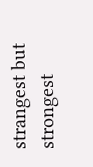strangest but strongest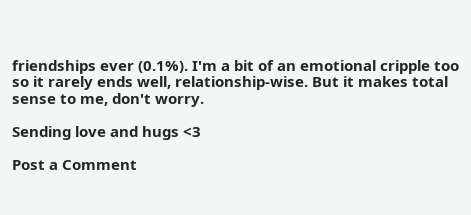friendships ever (0.1%). I'm a bit of an emotional cripple too so it rarely ends well, relationship-wise. But it makes total sense to me, don't worry.

Sending love and hugs <3

Post a Comment